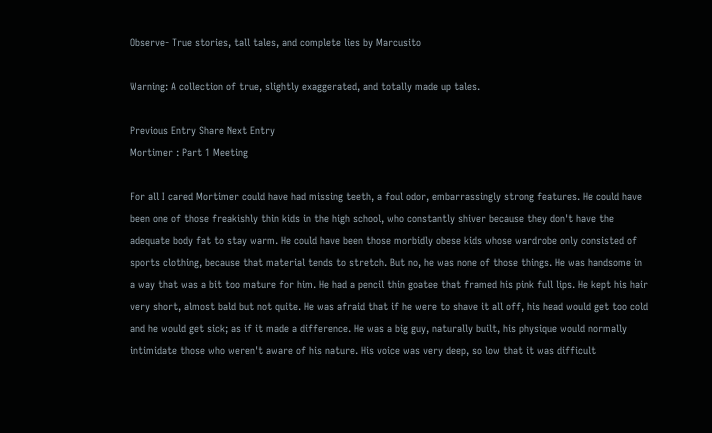Observe- True stories, tall tales, and complete lies by Marcusito

Warning: A collection of true, slightly exaggerated, and totally made up tales.

Previous Entry Share Next Entry
Mortimer : Part 1 Meeting

For all I cared Mortimer could have had missing teeth, a foul odor, embarrassingly strong features. He could have been one of those freakishly thin kids in the high school, who constantly shiver because they don't have the adequate body fat to stay warm. He could have been those morbidly obese kids whose wardrobe only consisted of sports clothing, because that material tends to stretch. But no, he was none of those things. He was handsome in a way that was a bit too mature for him. He had a pencil thin goatee that framed his pink full lips. He kept his hair very short, almost bald but not quite. He was afraid that if he were to shave it all off, his head would get too cold and he would get sick; as if it made a difference. He was a big guy, naturally built, his physique would normally intimidate those who weren't aware of his nature. His voice was very deep, so low that it was difficult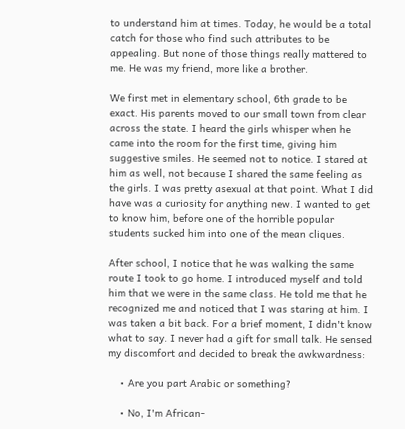to understand him at times. Today, he would be a total catch for those who find such attributes to be appealing. But none of those things really mattered to me. He was my friend, more like a brother.

We first met in elementary school, 6th grade to be exact. His parents moved to our small town from clear across the state. I heard the girls whisper when he came into the room for the first time, giving him suggestive smiles. He seemed not to notice. I stared at him as well, not because I shared the same feeling as the girls. I was pretty asexual at that point. What I did have was a curiosity for anything new. I wanted to get to know him, before one of the horrible popular students sucked him into one of the mean cliques.

After school, I notice that he was walking the same route I took to go home. I introduced myself and told him that we were in the same class. He told me that he recognized me and noticed that I was staring at him. I was taken a bit back. For a brief moment, I didn't know what to say. I never had a gift for small talk. He sensed my discomfort and decided to break the awkwardness:

    • Are you part Arabic or something?

    • No, I'm African-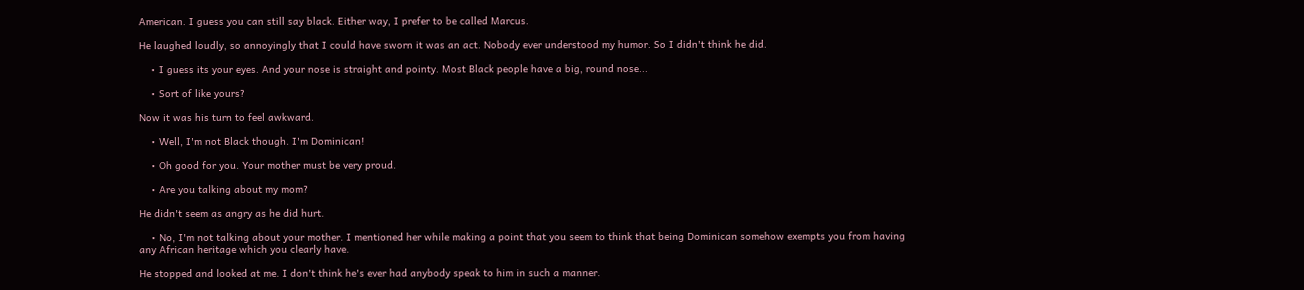American. I guess you can still say black. Either way, I prefer to be called Marcus.

He laughed loudly, so annoyingly that I could have sworn it was an act. Nobody ever understood my humor. So I didn't think he did.

    • I guess its your eyes. And your nose is straight and pointy. Most Black people have a big, round nose...

    • Sort of like yours?

Now it was his turn to feel awkward.

    • Well, I'm not Black though. I'm Dominican!

    • Oh good for you. Your mother must be very proud.

    • Are you talking about my mom?

He didn't seem as angry as he did hurt.

    • No, I'm not talking about your mother. I mentioned her while making a point that you seem to think that being Dominican somehow exempts you from having any African heritage which you clearly have.

He stopped and looked at me. I don't think he's ever had anybody speak to him in such a manner.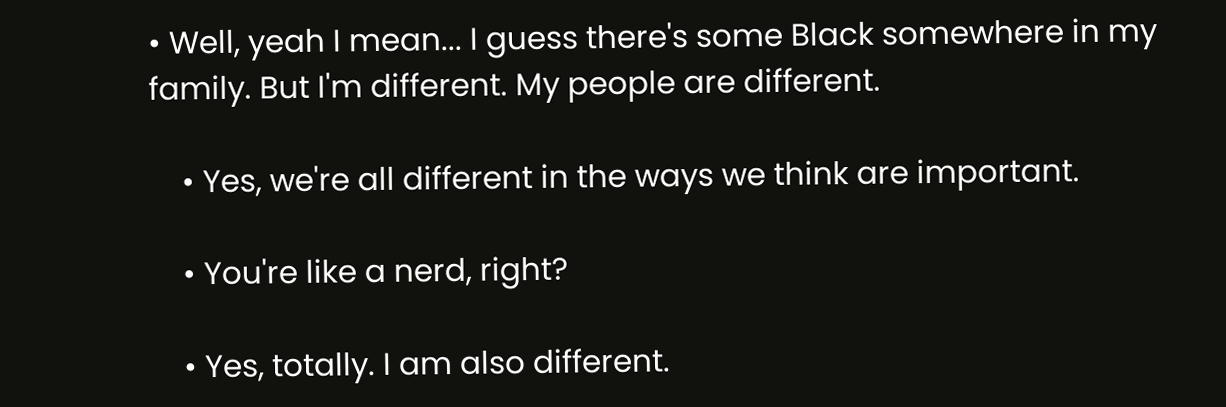• Well, yeah I mean... I guess there's some Black somewhere in my family. But I'm different. My people are different.

    • Yes, we're all different in the ways we think are important.

    • You're like a nerd, right?

    • Yes, totally. I am also different.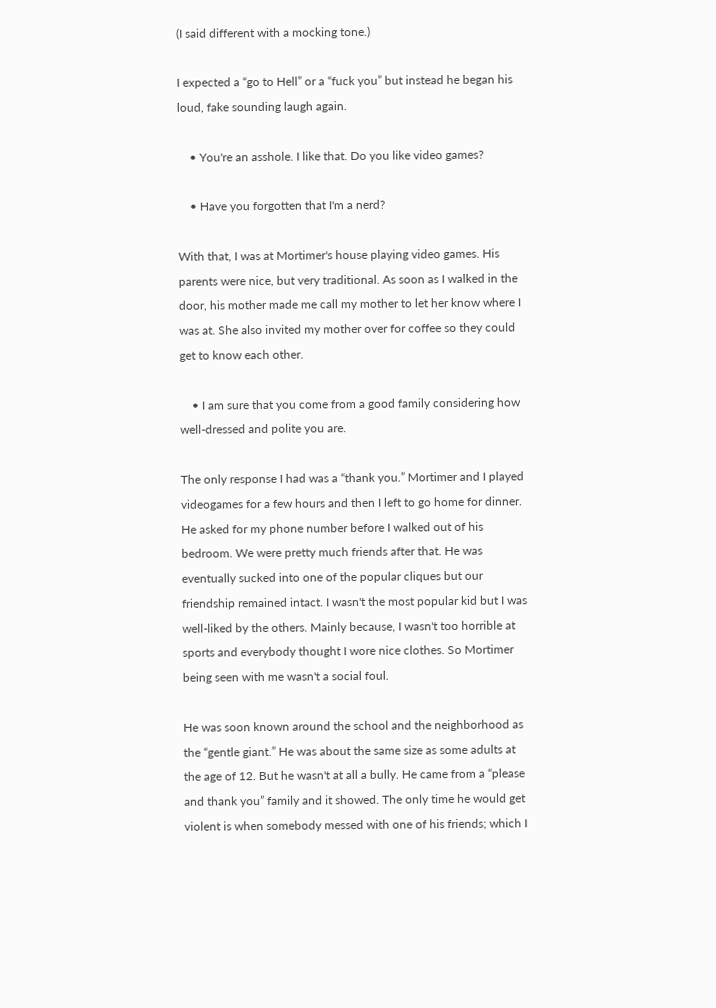(I said different with a mocking tone.)

I expected a “go to Hell” or a “fuck you” but instead he began his loud, fake sounding laugh again.

    • You're an asshole. I like that. Do you like video games?

    • Have you forgotten that I'm a nerd?

With that, I was at Mortimer's house playing video games. His parents were nice, but very traditional. As soon as I walked in the door, his mother made me call my mother to let her know where I was at. She also invited my mother over for coffee so they could get to know each other.

    • I am sure that you come from a good family considering how well-dressed and polite you are.

The only response I had was a “thank you.” Mortimer and I played videogames for a few hours and then I left to go home for dinner. He asked for my phone number before I walked out of his bedroom. We were pretty much friends after that. He was eventually sucked into one of the popular cliques but our friendship remained intact. I wasn't the most popular kid but I was well-liked by the others. Mainly because, I wasn't too horrible at sports and everybody thought I wore nice clothes. So Mortimer being seen with me wasn't a social foul.

He was soon known around the school and the neighborhood as the “gentle giant.” He was about the same size as some adults at the age of 12. But he wasn't at all a bully. He came from a “please and thank you” family and it showed. The only time he would get violent is when somebody messed with one of his friends; which I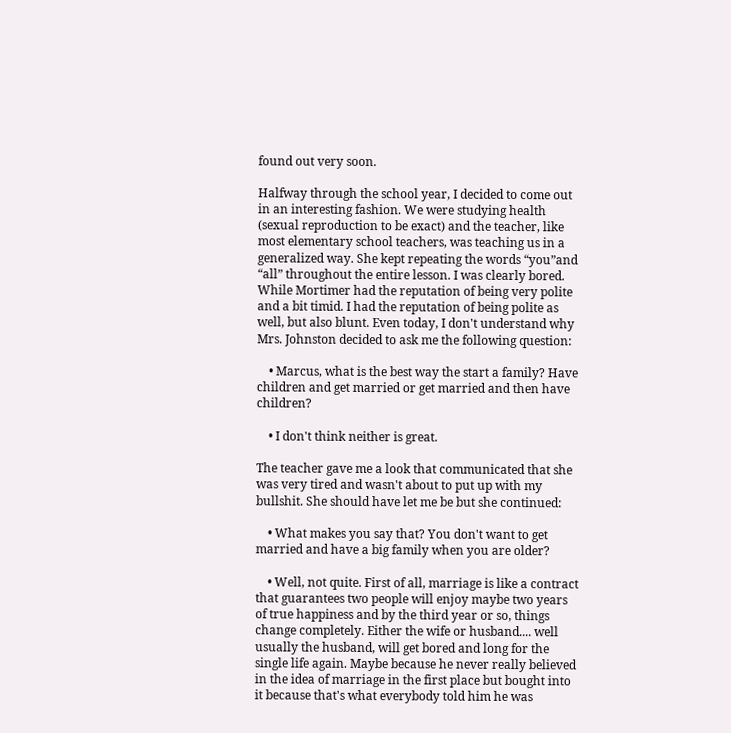found out very soon.

Halfway through the school year, I decided to come out in an interesting fashion. We were studying health (sexual reproduction to be exact) and the teacher, like most elementary school teachers, was teaching us in a generalized way. She kept repeating the words “you”and “all” throughout the entire lesson. I was clearly bored. While Mortimer had the reputation of being very polite and a bit timid. I had the reputation of being polite as well, but also blunt. Even today, I don't understand why Mrs. Johnston decided to ask me the following question:

    • Marcus, what is the best way the start a family? Have children and get married or get married and then have children?

    • I don't think neither is great.

The teacher gave me a look that communicated that she was very tired and wasn't about to put up with my bullshit. She should have let me be but she continued:

    • What makes you say that? You don't want to get married and have a big family when you are older?

    • Well, not quite. First of all, marriage is like a contract that guarantees two people will enjoy maybe two years of true happiness and by the third year or so, things change completely. Either the wife or husband.... well usually the husband, will get bored and long for the single life again. Maybe because he never really believed in the idea of marriage in the first place but bought into it because that's what everybody told him he was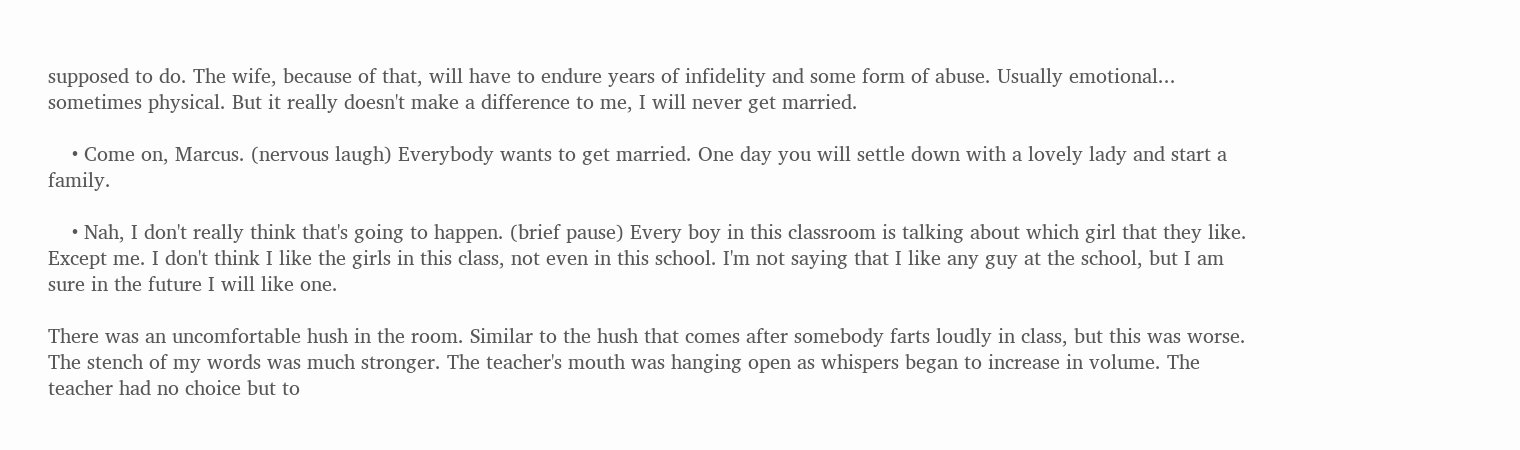supposed to do. The wife, because of that, will have to endure years of infidelity and some form of abuse. Usually emotional... sometimes physical. But it really doesn't make a difference to me, I will never get married.

    • Come on, Marcus. (nervous laugh) Everybody wants to get married. One day you will settle down with a lovely lady and start a family.

    • Nah, I don't really think that's going to happen. (brief pause) Every boy in this classroom is talking about which girl that they like. Except me. I don't think I like the girls in this class, not even in this school. I'm not saying that I like any guy at the school, but I am sure in the future I will like one.

There was an uncomfortable hush in the room. Similar to the hush that comes after somebody farts loudly in class, but this was worse. The stench of my words was much stronger. The teacher's mouth was hanging open as whispers began to increase in volume. The teacher had no choice but to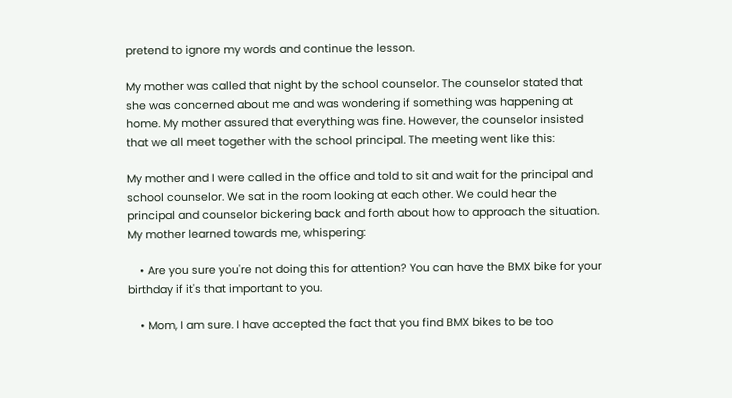pretend to ignore my words and continue the lesson.

My mother was called that night by the school counselor. The counselor stated that she was concerned about me and was wondering if something was happening at home. My mother assured that everything was fine. However, the counselor insisted that we all meet together with the school principal. The meeting went like this:

My mother and I were called in the office and told to sit and wait for the principal and school counselor. We sat in the room looking at each other. We could hear the principal and counselor bickering back and forth about how to approach the situation. My mother learned towards me, whispering:

    • Are you sure you're not doing this for attention? You can have the BMX bike for your birthday if it's that important to you.

    • Mom, I am sure. I have accepted the fact that you find BMX bikes to be too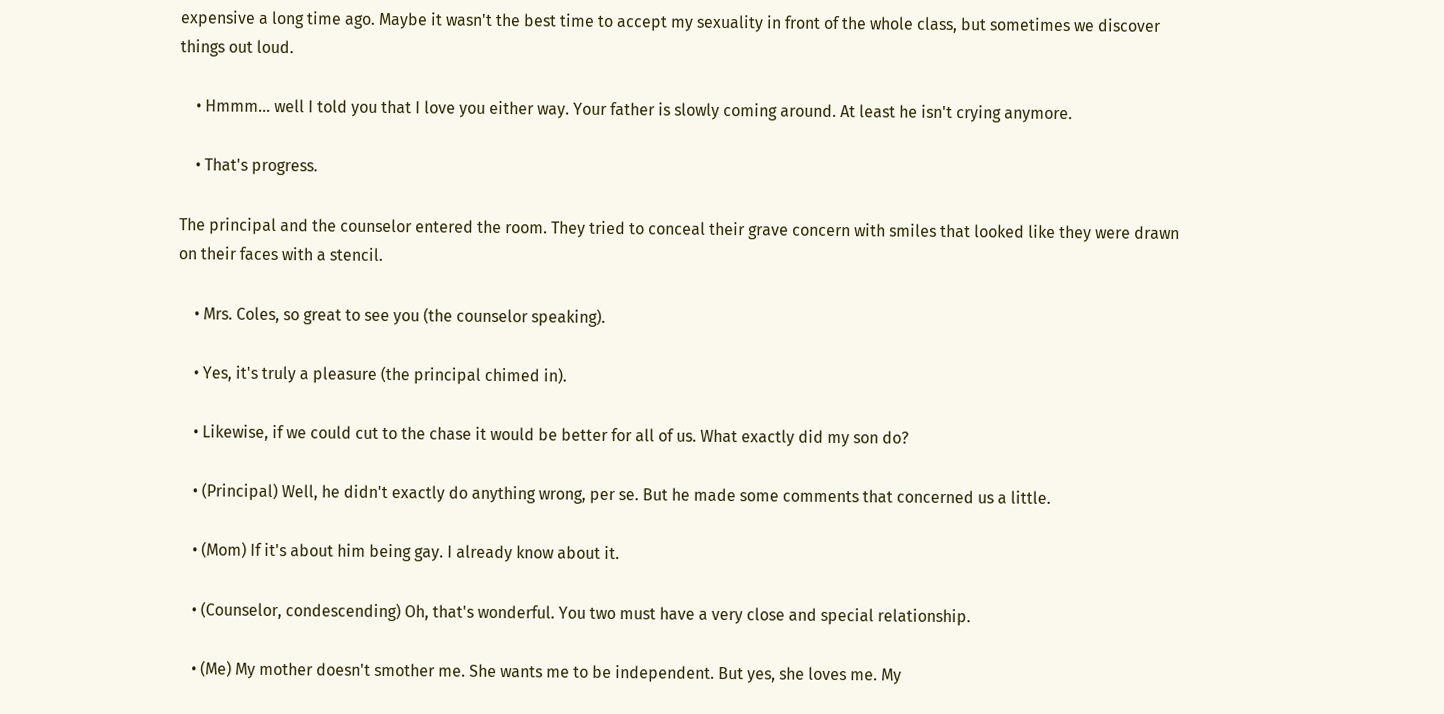expensive a long time ago. Maybe it wasn't the best time to accept my sexuality in front of the whole class, but sometimes we discover things out loud.

    • Hmmm... well I told you that I love you either way. Your father is slowly coming around. At least he isn't crying anymore.

    • That's progress.

The principal and the counselor entered the room. They tried to conceal their grave concern with smiles that looked like they were drawn on their faces with a stencil.

    • Mrs. Coles, so great to see you (the counselor speaking).

    • Yes, it's truly a pleasure (the principal chimed in).

    • Likewise, if we could cut to the chase it would be better for all of us. What exactly did my son do?

    • (Principal) Well, he didn't exactly do anything wrong, per se. But he made some comments that concerned us a little.

    • (Mom) If it's about him being gay. I already know about it.

    • (Counselor, condescending) Oh, that's wonderful. You two must have a very close and special relationship.

    • (Me) My mother doesn't smother me. She wants me to be independent. But yes, she loves me. My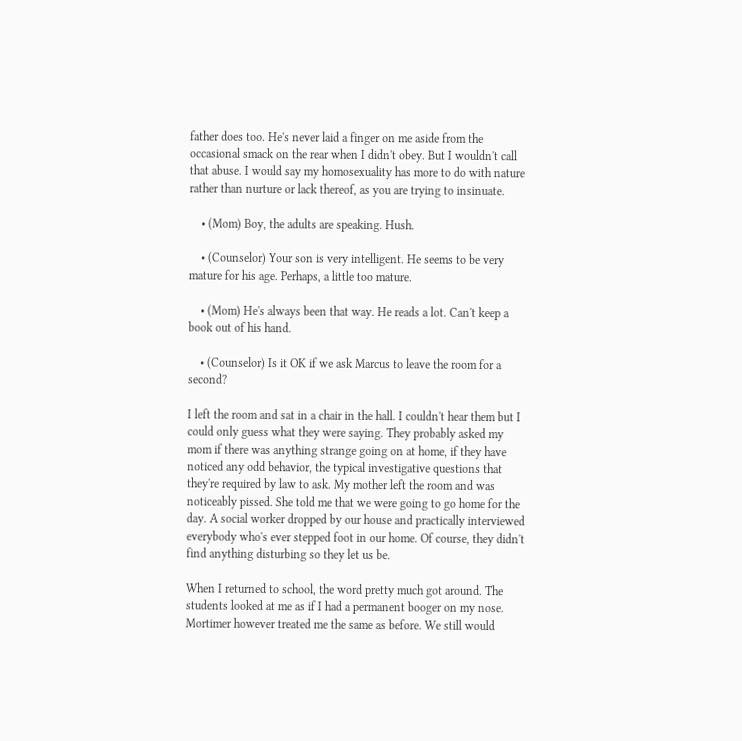father does too. He's never laid a finger on me aside from the occasional smack on the rear when I didn't obey. But I wouldn't call that abuse. I would say my homosexuality has more to do with nature rather than nurture or lack thereof, as you are trying to insinuate.

    • (Mom) Boy, the adults are speaking. Hush.

    • (Counselor) Your son is very intelligent. He seems to be very mature for his age. Perhaps, a little too mature.

    • (Mom) He's always been that way. He reads a lot. Can't keep a book out of his hand.

    • (Counselor) Is it OK if we ask Marcus to leave the room for a second?

I left the room and sat in a chair in the hall. I couldn't hear them but I could only guess what they were saying. They probably asked my mom if there was anything strange going on at home, if they have noticed any odd behavior, the typical investigative questions that they're required by law to ask. My mother left the room and was noticeably pissed. She told me that we were going to go home for the day. A social worker dropped by our house and practically interviewed everybody who's ever stepped foot in our home. Of course, they didn't find anything disturbing so they let us be.

When I returned to school, the word pretty much got around. The students looked at me as if I had a permanent booger on my nose. Mortimer however treated me the same as before. We still would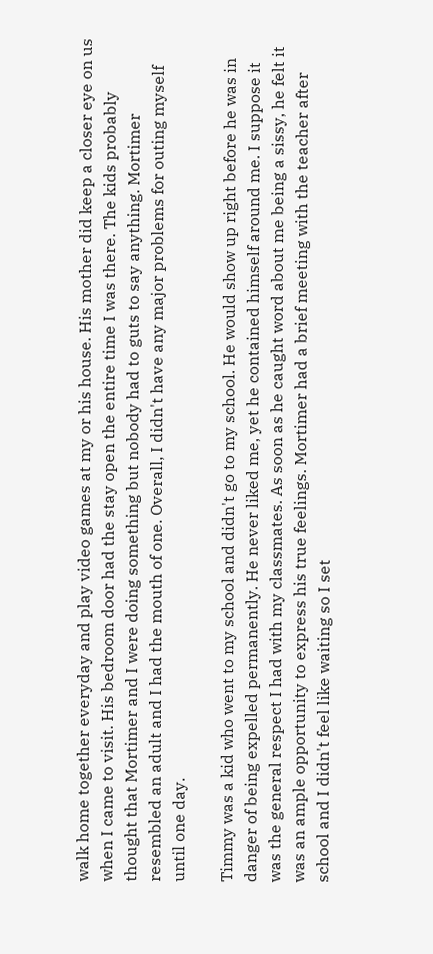walk home together everyday and play video games at my or his house. His mother did keep a closer eye on us when I came to visit. His bedroom door had the stay open the entire time I was there. The kids probably thought that Mortimer and I were doing something but nobody had to guts to say anything. Mortimer resembled an adult and I had the mouth of one. Overall, I didn't have any major problems for outing myself until one day.

Timmy was a kid who went to my school and didn't go to my school. He would show up right before he was in danger of being expelled permanently. He never liked me, yet he contained himself around me. I suppose it was the general respect I had with my classmates. As soon as he caught word about me being a sissy, he felt it was an ample opportunity to express his true feelings. Mortimer had a brief meeting with the teacher after school and I didn't feel like waiting so I set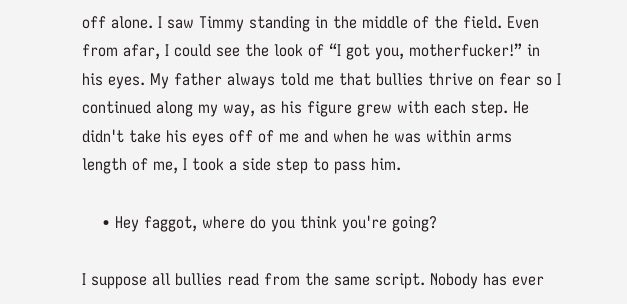off alone. I saw Timmy standing in the middle of the field. Even from afar, I could see the look of “I got you, motherfucker!” in his eyes. My father always told me that bullies thrive on fear so I continued along my way, as his figure grew with each step. He didn't take his eyes off of me and when he was within arms length of me, I took a side step to pass him.

    • Hey faggot, where do you think you're going?

I suppose all bullies read from the same script. Nobody has ever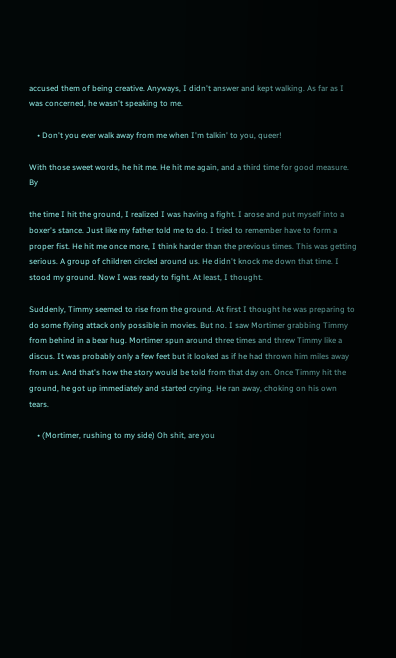accused them of being creative. Anyways, I didn't answer and kept walking. As far as I was concerned, he wasn't speaking to me.

    • Don't you ever walk away from me when I'm talkin' to you, queer!

With those sweet words, he hit me. He hit me again, and a third time for good measure. By

the time I hit the ground, I realized I was having a fight. I arose and put myself into a boxer's stance. Just like my father told me to do. I tried to remember have to form a proper fist. He hit me once more, I think harder than the previous times. This was getting serious. A group of children circled around us. He didn't knock me down that time. I stood my ground. Now I was ready to fight. At least, I thought.

Suddenly, Timmy seemed to rise from the ground. At first I thought he was preparing to do some flying attack only possible in movies. But no. I saw Mortimer grabbing Timmy from behind in a bear hug. Mortimer spun around three times and threw Timmy like a discus. It was probably only a few feet but it looked as if he had thrown him miles away from us. And that's how the story would be told from that day on. Once Timmy hit the ground, he got up immediately and started crying. He ran away, choking on his own tears.

    • (Mortimer, rushing to my side) Oh shit, are you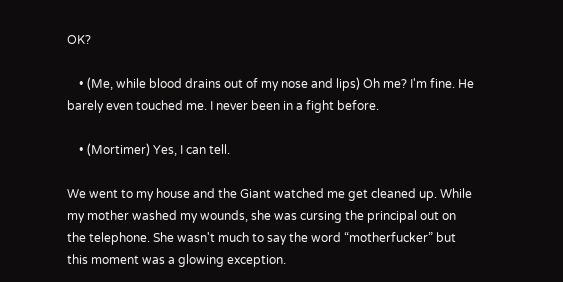OK?

    • (Me, while blood drains out of my nose and lips) Oh me? I'm fine. He barely even touched me. I never been in a fight before.

    • (Mortimer) Yes, I can tell.

We went to my house and the Giant watched me get cleaned up. While my mother washed my wounds, she was cursing the principal out on the telephone. She wasn't much to say the word “motherfucker” but this moment was a glowing exception.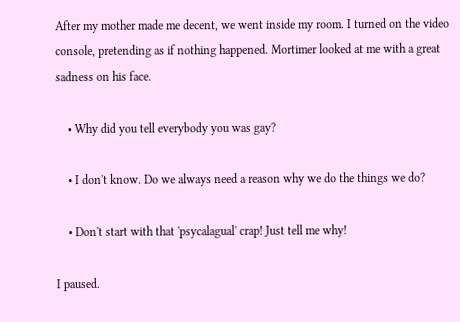After my mother made me decent, we went inside my room. I turned on the video console, pretending as if nothing happened. Mortimer looked at me with a great sadness on his face.

    • Why did you tell everybody you was gay?

    • I don't know. Do we always need a reason why we do the things we do?

    • Don't start with that 'psycalagual' crap! Just tell me why!

I paused.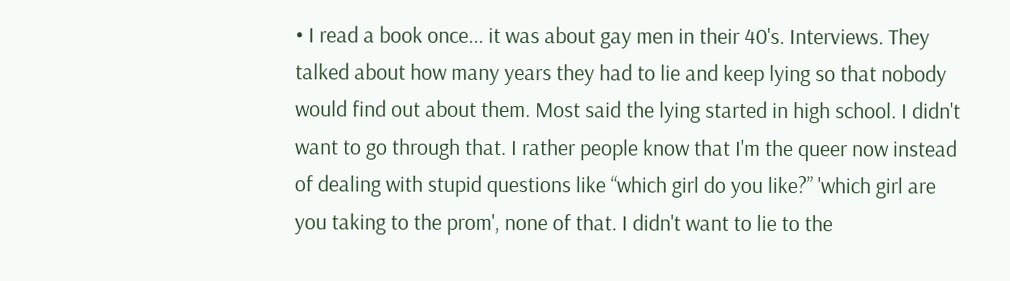• I read a book once... it was about gay men in their 40's. Interviews. They talked about how many years they had to lie and keep lying so that nobody would find out about them. Most said the lying started in high school. I didn't want to go through that. I rather people know that I'm the queer now instead of dealing with stupid questions like “which girl do you like?” 'which girl are you taking to the prom', none of that. I didn't want to lie to the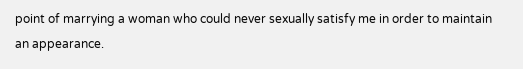point of marrying a woman who could never sexually satisfy me in order to maintain an appearance.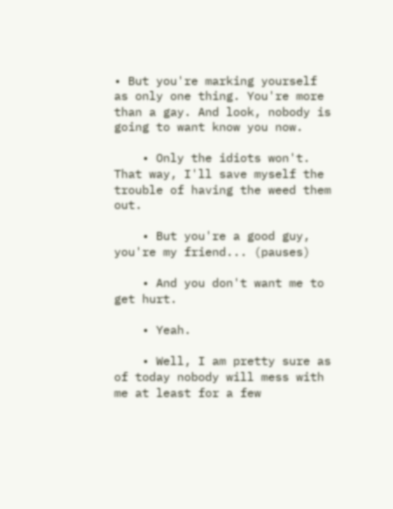• But you're marking yourself as only one thing. You're more than a gay. And look, nobody is going to want know you now.

    • Only the idiots won't. That way, I'll save myself the trouble of having the weed them out.

    • But you're a good guy, you're my friend... (pauses)

    • And you don't want me to get hurt.

    • Yeah.

    • Well, I am pretty sure as of today nobody will mess with me at least for a few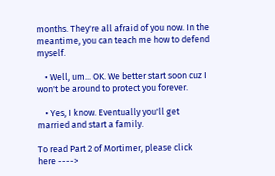months. They're all afraid of you now. In the meantime, you can teach me how to defend myself.

    • Well, um... OK. We better start soon cuz I won't be around to protect you forever.

    • Yes, I know. Eventually you'll get married and start a family.

To read Part 2 of Mortimer, please click here ---->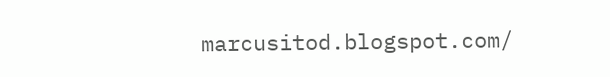marcusitod.blogspot.com/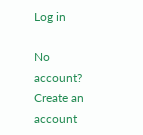Log in

No account? Create an account